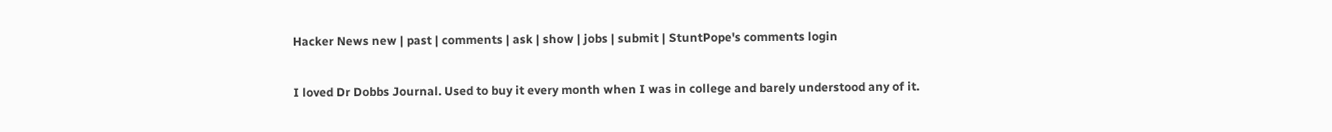Hacker News new | past | comments | ask | show | jobs | submit | StuntPope's comments login

I loved Dr Dobbs Journal. Used to buy it every month when I was in college and barely understood any of it.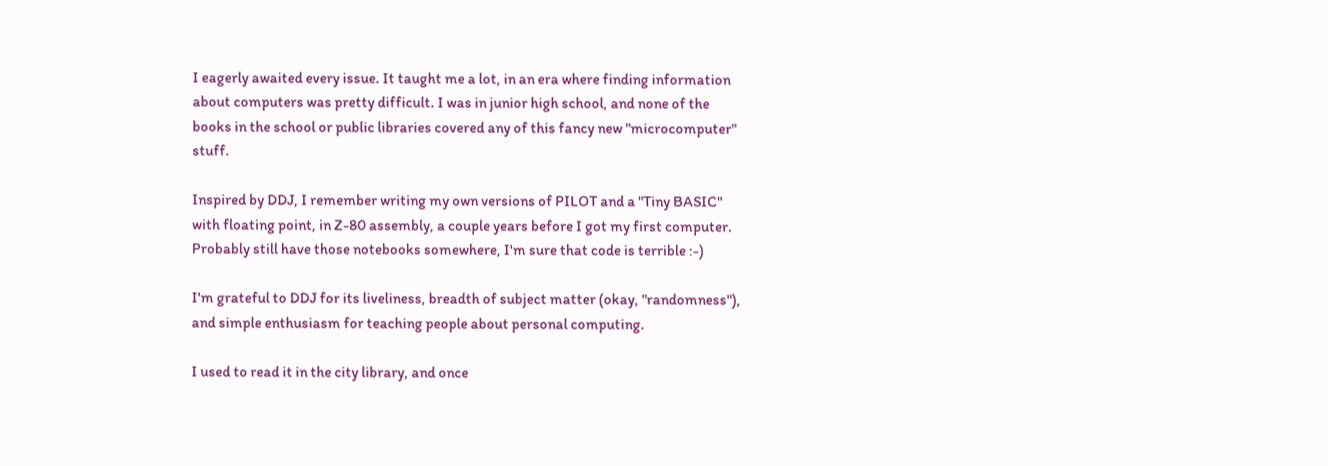I eagerly awaited every issue. It taught me a lot, in an era where finding information about computers was pretty difficult. I was in junior high school, and none of the books in the school or public libraries covered any of this fancy new "microcomputer" stuff.

Inspired by DDJ, I remember writing my own versions of PILOT and a "Tiny BASIC" with floating point, in Z-80 assembly, a couple years before I got my first computer. Probably still have those notebooks somewhere, I'm sure that code is terrible :-)

I'm grateful to DDJ for its liveliness, breadth of subject matter (okay, "randomness"), and simple enthusiasm for teaching people about personal computing.

I used to read it in the city library, and once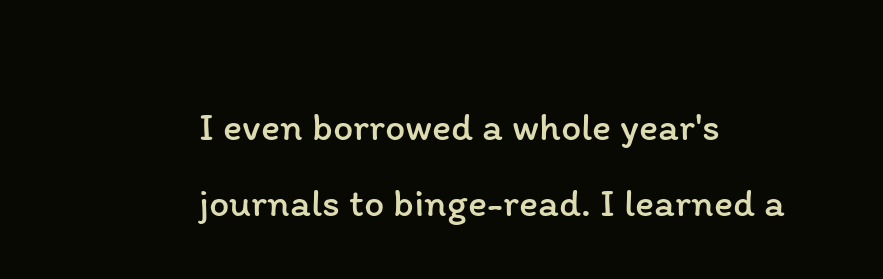I even borrowed a whole year's journals to binge-read. I learned a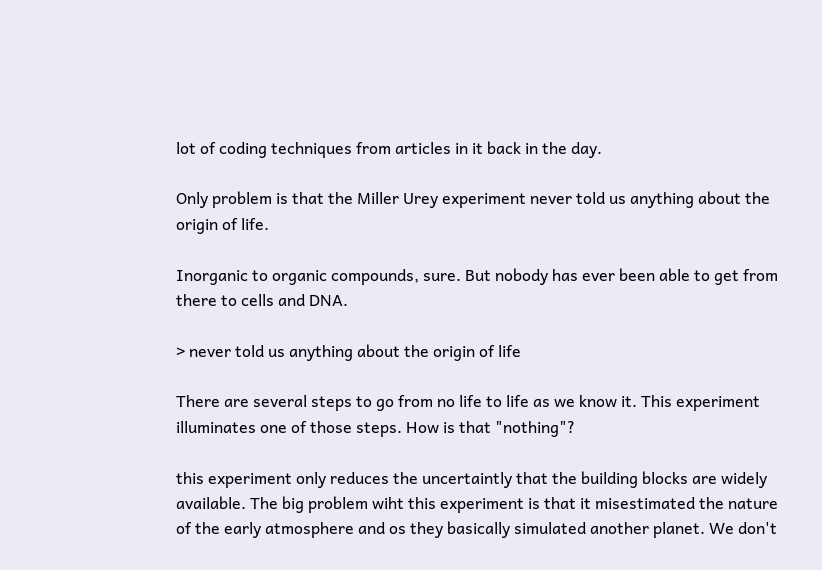lot of coding techniques from articles in it back in the day.

Only problem is that the Miller Urey experiment never told us anything about the origin of life.

Inorganic to organic compounds, sure. But nobody has ever been able to get from there to cells and DNA.

> never told us anything about the origin of life

There are several steps to go from no life to life as we know it. This experiment illuminates one of those steps. How is that "nothing"?

this experiment only reduces the uncertaintly that the building blocks are widely available. The big problem wiht this experiment is that it misestimated the nature of the early atmosphere and os they basically simulated another planet. We don't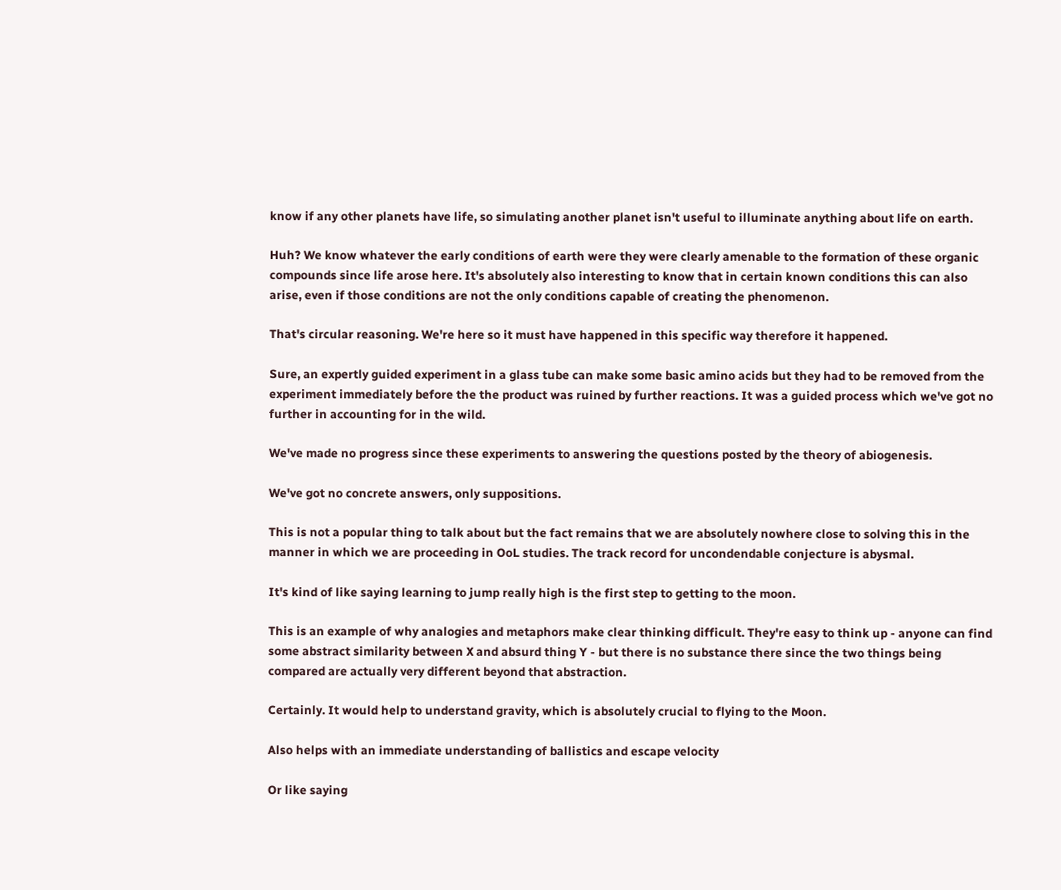know if any other planets have life, so simulating another planet isn't useful to illuminate anything about life on earth.

Huh? We know whatever the early conditions of earth were they were clearly amenable to the formation of these organic compounds since life arose here. It's absolutely also interesting to know that in certain known conditions this can also arise, even if those conditions are not the only conditions capable of creating the phenomenon.

That's circular reasoning. We're here so it must have happened in this specific way therefore it happened.

Sure, an expertly guided experiment in a glass tube can make some basic amino acids but they had to be removed from the experiment immediately before the the product was ruined by further reactions. It was a guided process which we've got no further in accounting for in the wild.

We've made no progress since these experiments to answering the questions posted by the theory of abiogenesis.

We've got no concrete answers, only suppositions.

This is not a popular thing to talk about but the fact remains that we are absolutely nowhere close to solving this in the manner in which we are proceeding in OoL studies. The track record for uncondendable conjecture is abysmal.

It's kind of like saying learning to jump really high is the first step to getting to the moon.

This is an example of why analogies and metaphors make clear thinking difficult. They're easy to think up - anyone can find some abstract similarity between X and absurd thing Y - but there is no substance there since the two things being compared are actually very different beyond that abstraction.

Certainly. It would help to understand gravity, which is absolutely crucial to flying to the Moon.

Also helps with an immediate understanding of ballistics and escape velocity

Or like saying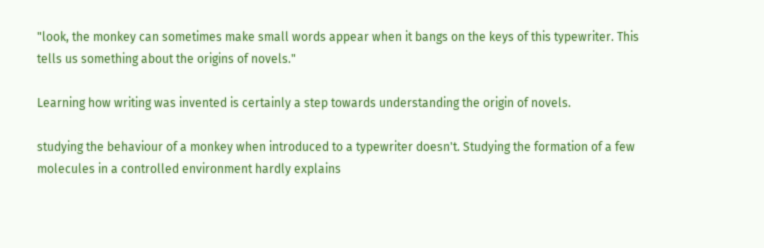"look, the monkey can sometimes make small words appear when it bangs on the keys of this typewriter. This tells us something about the origins of novels."

Learning how writing was invented is certainly a step towards understanding the origin of novels.

studying the behaviour of a monkey when introduced to a typewriter doesn't. Studying the formation of a few molecules in a controlled environment hardly explains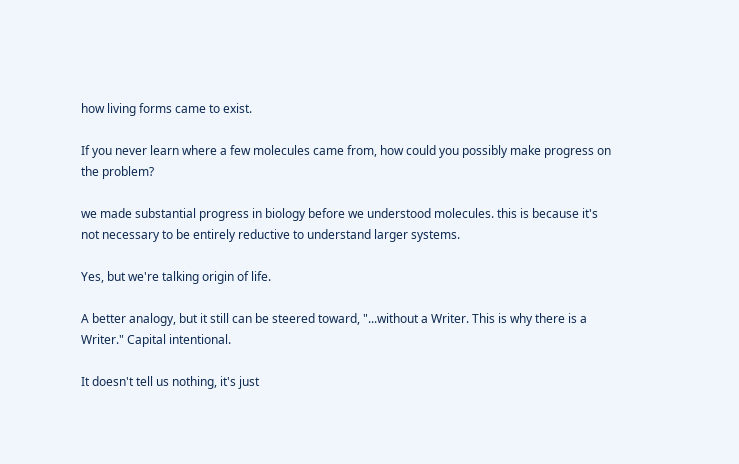how living forms came to exist.

If you never learn where a few molecules came from, how could you possibly make progress on the problem?

we made substantial progress in biology before we understood molecules. this is because it's not necessary to be entirely reductive to understand larger systems.

Yes, but we're talking origin of life.

A better analogy, but it still can be steered toward, "...without a Writer. This is why there is a Writer." Capital intentional.

It doesn't tell us nothing, it's just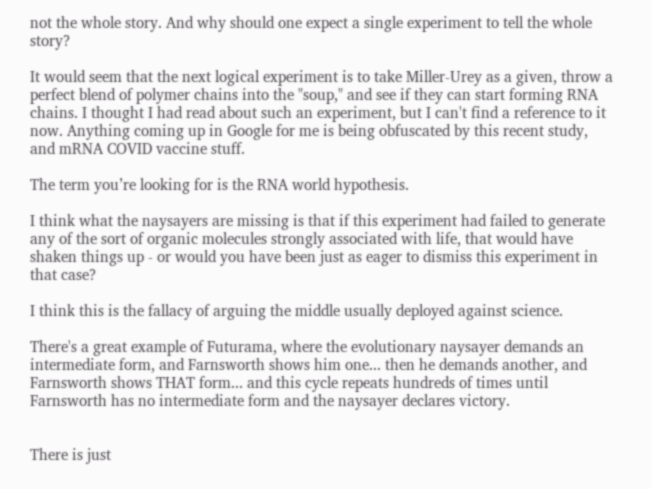not the whole story. And why should one expect a single experiment to tell the whole story?

It would seem that the next logical experiment is to take Miller-Urey as a given, throw a perfect blend of polymer chains into the "soup," and see if they can start forming RNA chains. I thought I had read about such an experiment, but I can't find a reference to it now. Anything coming up in Google for me is being obfuscated by this recent study, and mRNA COVID vaccine stuff.

The term you’re looking for is the RNA world hypothesis.

I think what the naysayers are missing is that if this experiment had failed to generate any of the sort of organic molecules strongly associated with life, that would have shaken things up - or would you have been just as eager to dismiss this experiment in that case?

I think this is the fallacy of arguing the middle usually deployed against science.

There's a great example of Futurama, where the evolutionary naysayer demands an intermediate form, and Farnsworth shows him one... then he demands another, and Farnsworth shows THAT form... and this cycle repeats hundreds of times until Farnsworth has no intermediate form and the naysayer declares victory.


There is just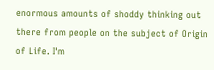enormous amounts of shoddy thinking out there from people on the subject of Origin of Life. I'm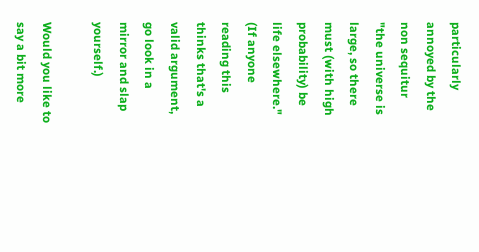particularly annoyed by the non sequitur "the universe is large, so there must (with high probability) be life elsewhere." (If anyone reading this thinks that's a valid argument, go look in a mirror and slap yourself.)

Would you like to say a bit more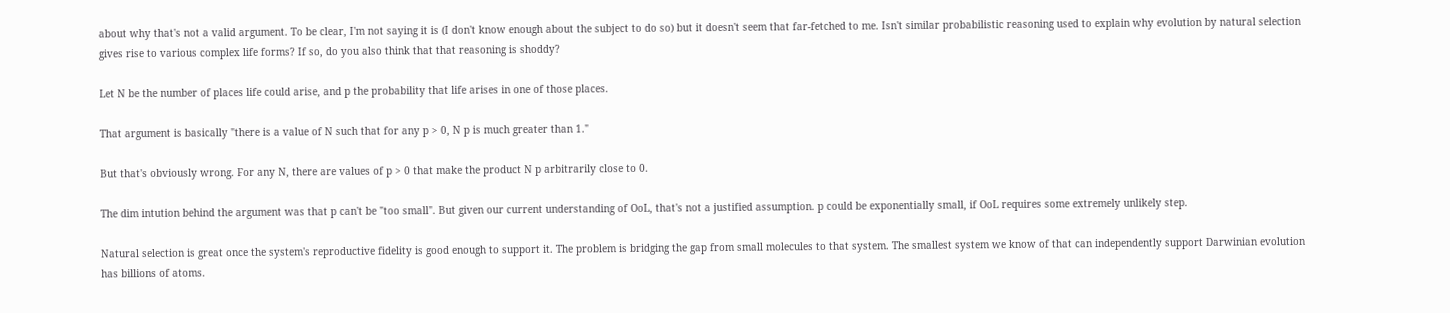about why that's not a valid argument. To be clear, I'm not saying it is (I don't know enough about the subject to do so) but it doesn't seem that far-fetched to me. Isn't similar probabilistic reasoning used to explain why evolution by natural selection gives rise to various complex life forms? If so, do you also think that that reasoning is shoddy?

Let N be the number of places life could arise, and p the probability that life arises in one of those places.

That argument is basically "there is a value of N such that for any p > 0, N p is much greater than 1."

But that's obviously wrong. For any N, there are values of p > 0 that make the product N p arbitrarily close to 0.

The dim intution behind the argument was that p can't be "too small". But given our current understanding of OoL, that's not a justified assumption. p could be exponentially small, if OoL requires some extremely unlikely step.

Natural selection is great once the system's reproductive fidelity is good enough to support it. The problem is bridging the gap from small molecules to that system. The smallest system we know of that can independently support Darwinian evolution has billions of atoms.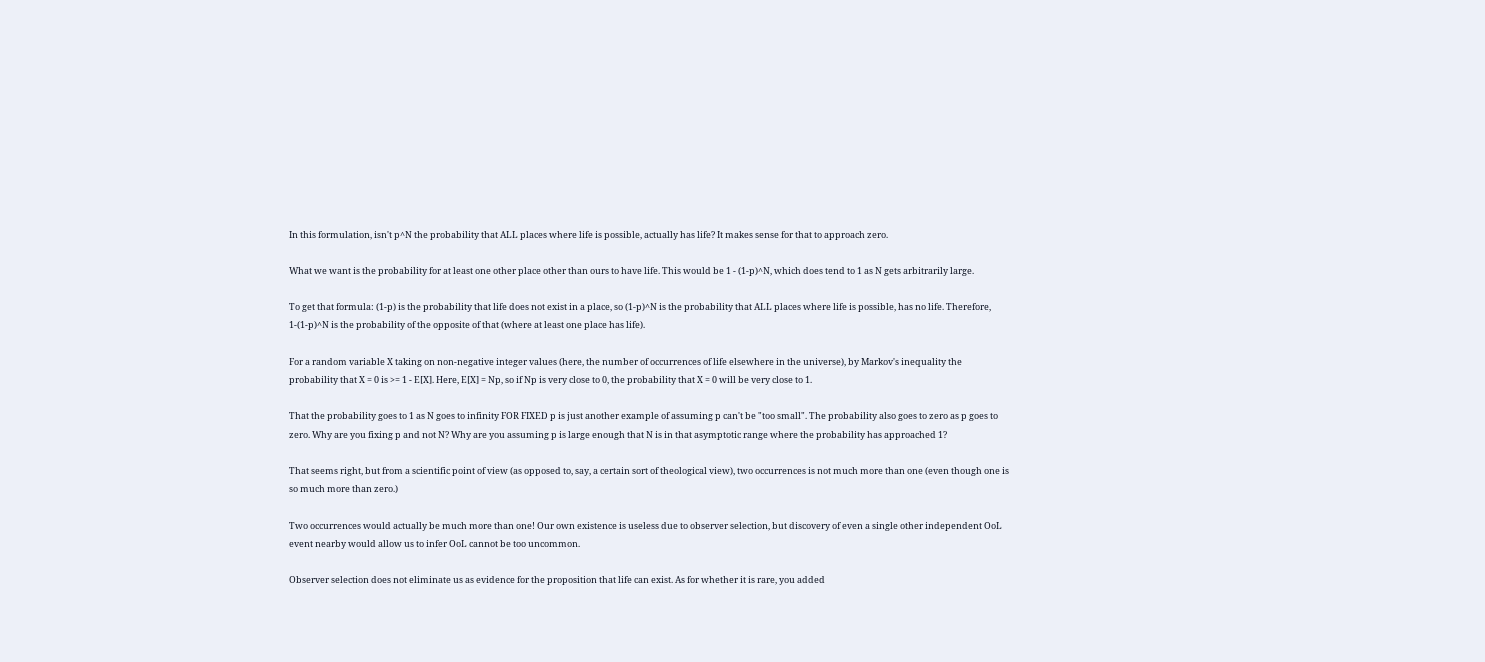In this formulation, isn't p^N the probability that ALL places where life is possible, actually has life? It makes sense for that to approach zero.

What we want is the probability for at least one other place other than ours to have life. This would be 1 - (1-p)^N, which does tend to 1 as N gets arbitrarily large.

To get that formula: (1-p) is the probability that life does not exist in a place, so (1-p)^N is the probability that ALL places where life is possible, has no life. Therefore, 1-(1-p)^N is the probability of the opposite of that (where at least one place has life).

For a random variable X taking on non-negative integer values (here, the number of occurrences of life elsewhere in the universe), by Markov's inequality the probability that X = 0 is >= 1 - E[X]. Here, E[X] = Np, so if Np is very close to 0, the probability that X = 0 will be very close to 1.

That the probability goes to 1 as N goes to infinity FOR FIXED p is just another example of assuming p can't be "too small". The probability also goes to zero as p goes to zero. Why are you fixing p and not N? Why are you assuming p is large enough that N is in that asymptotic range where the probability has approached 1?

That seems right, but from a scientific point of view (as opposed to, say, a certain sort of theological view), two occurrences is not much more than one (even though one is so much more than zero.)

Two occurrences would actually be much more than one! Our own existence is useless due to observer selection, but discovery of even a single other independent OoL event nearby would allow us to infer OoL cannot be too uncommon.

Observer selection does not eliminate us as evidence for the proposition that life can exist. As for whether it is rare, you added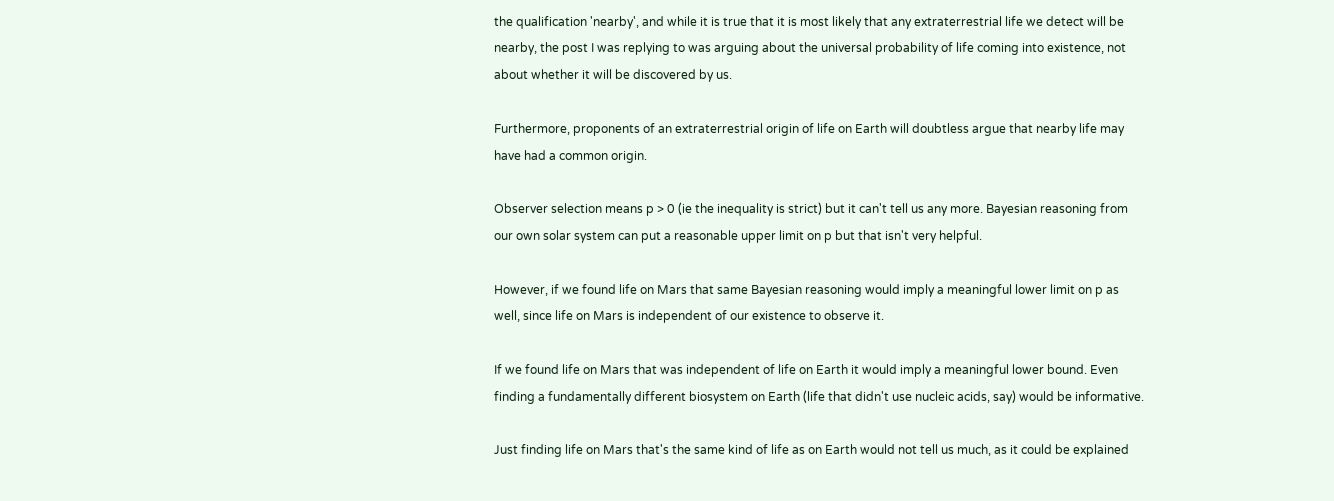the qualification 'nearby', and while it is true that it is most likely that any extraterrestrial life we detect will be nearby, the post I was replying to was arguing about the universal probability of life coming into existence, not about whether it will be discovered by us.

Furthermore, proponents of an extraterrestrial origin of life on Earth will doubtless argue that nearby life may have had a common origin.

Observer selection means p > 0 (ie the inequality is strict) but it can't tell us any more. Bayesian reasoning from our own solar system can put a reasonable upper limit on p but that isn't very helpful.

However, if we found life on Mars that same Bayesian reasoning would imply a meaningful lower limit on p as well, since life on Mars is independent of our existence to observe it.

If we found life on Mars that was independent of life on Earth it would imply a meaningful lower bound. Even finding a fundamentally different biosystem on Earth (life that didn't use nucleic acids, say) would be informative.

Just finding life on Mars that's the same kind of life as on Earth would not tell us much, as it could be explained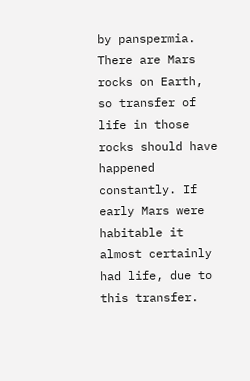by panspermia. There are Mars rocks on Earth, so transfer of life in those rocks should have happened constantly. If early Mars were habitable it almost certainly had life, due to this transfer.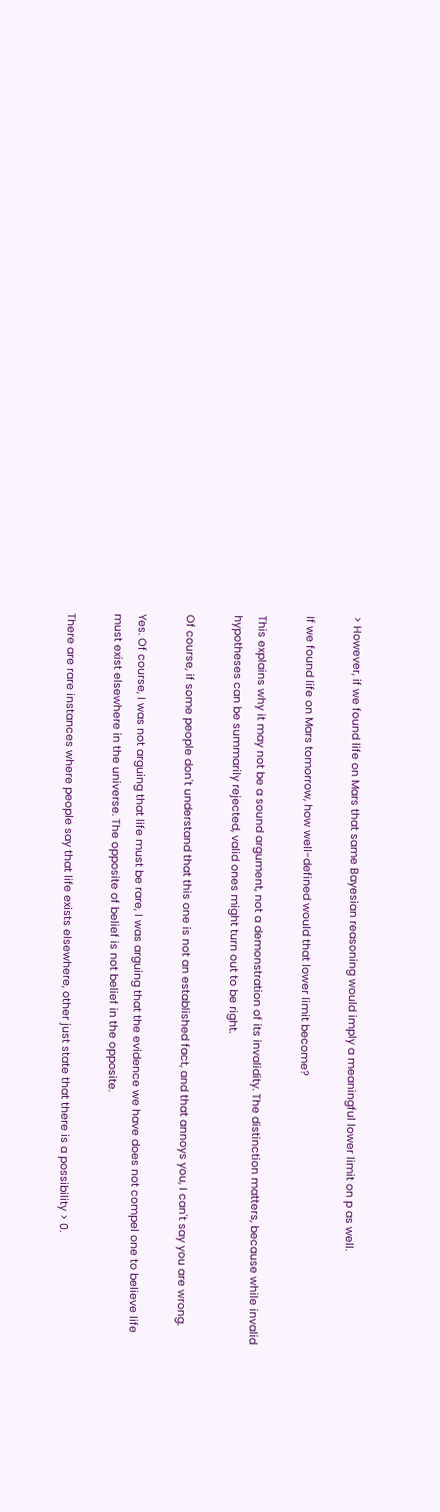> However, if we found life on Mars that same Bayesian reasoning would imply a meaningful lower limit on p as well.

If we found life on Mars tomorrow, how well-defined would that lower limit become?

This explains why it may not be a sound argument, not a demonstration of its invalidity. The distinction matters, because while invalid hypotheses can be summarily rejected, valid ones might turn out to be right.

Of course, if some people don't understand that this one is not an established fact, and that annoys you, I can't say you are wrong.

Yes. Of course, I was not arguing that life must be rare, I was arguing that the evidence we have does not compel one to believe life must exist elsewhere in the universe. The opposite of belief is not belief in the opposite.

There are rare instances where people say that life exists elsewhere, other just state that there is a possibility > 0.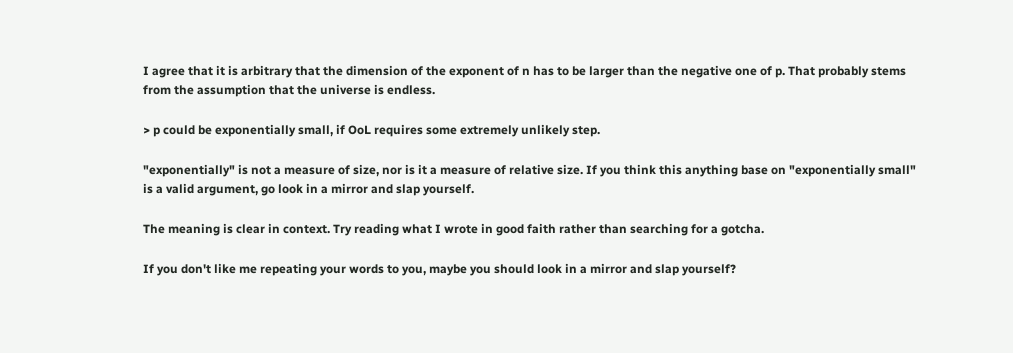I agree that it is arbitrary that the dimension of the exponent of n has to be larger than the negative one of p. That probably stems from the assumption that the universe is endless.

> p could be exponentially small, if OoL requires some extremely unlikely step.

"exponentially" is not a measure of size, nor is it a measure of relative size. If you think this anything base on "exponentially small" is a valid argument, go look in a mirror and slap yourself.

The meaning is clear in context. Try reading what I wrote in good faith rather than searching for a gotcha.

If you don't like me repeating your words to you, maybe you should look in a mirror and slap yourself?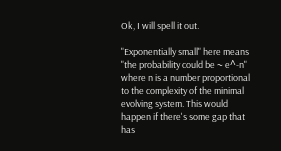Ok, I will spell it out.

"Exponentially small" here means "the probability could be ~ e^-n" where n is a number proportional to the complexity of the minimal evolving system. This would happen if there's some gap that has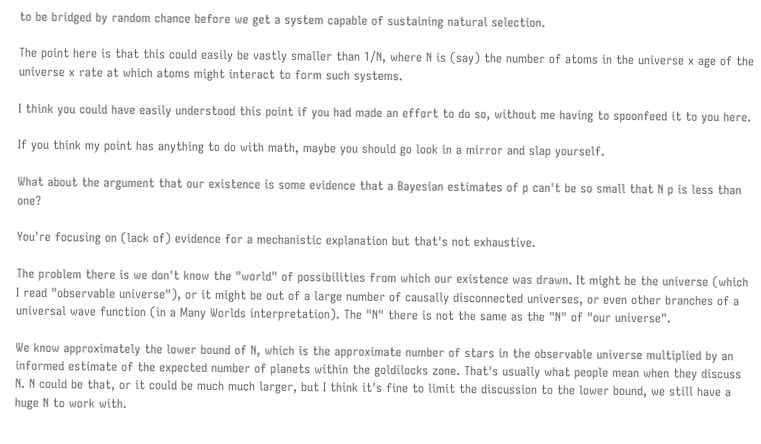to be bridged by random chance before we get a system capable of sustaining natural selection.

The point here is that this could easily be vastly smaller than 1/N, where N is (say) the number of atoms in the universe x age of the universe x rate at which atoms might interact to form such systems.

I think you could have easily understood this point if you had made an effort to do so, without me having to spoonfeed it to you here.

If you think my point has anything to do with math, maybe you should go look in a mirror and slap yourself.

What about the argument that our existence is some evidence that a Bayesian estimates of p can't be so small that N p is less than one?

You're focusing on (lack of) evidence for a mechanistic explanation but that's not exhaustive.

The problem there is we don't know the "world" of possibilities from which our existence was drawn. It might be the universe (which I read "observable universe"), or it might be out of a large number of causally disconnected universes, or even other branches of a universal wave function (in a Many Worlds interpretation). The "N" there is not the same as the "N" of "our universe".

We know approximately the lower bound of N, which is the approximate number of stars in the observable universe multiplied by an informed estimate of the expected number of planets within the goldilocks zone. That's usually what people mean when they discuss N. N could be that, or it could be much much larger, but I think it's fine to limit the discussion to the lower bound, we still have a huge N to work with.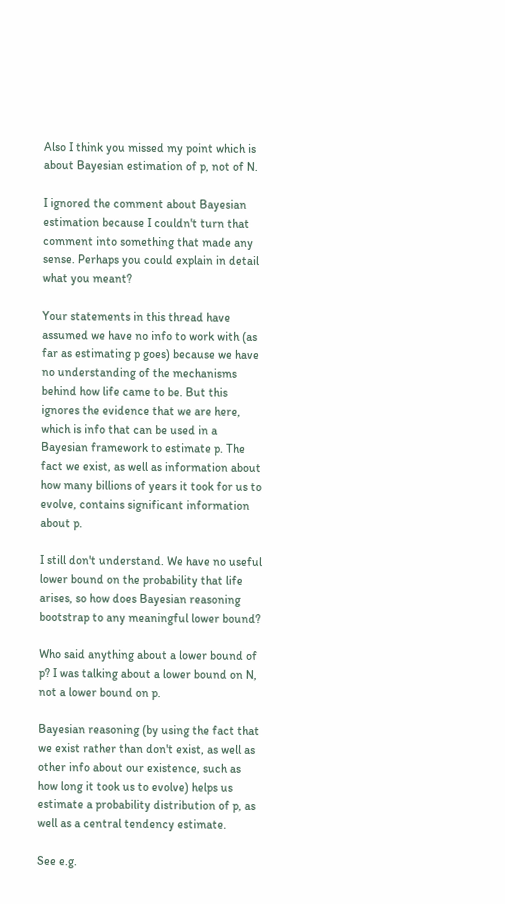Also I think you missed my point which is about Bayesian estimation of p, not of N.

I ignored the comment about Bayesian estimation because I couldn't turn that comment into something that made any sense. Perhaps you could explain in detail what you meant?

Your statements in this thread have assumed we have no info to work with (as far as estimating p goes) because we have no understanding of the mechanisms behind how life came to be. But this ignores the evidence that we are here, which is info that can be used in a Bayesian framework to estimate p. The fact we exist, as well as information about how many billions of years it took for us to evolve, contains significant information about p.

I still don't understand. We have no useful lower bound on the probability that life arises, so how does Bayesian reasoning bootstrap to any meaningful lower bound?

Who said anything about a lower bound of p? I was talking about a lower bound on N, not a lower bound on p.

Bayesian reasoning (by using the fact that we exist rather than don't exist, as well as other info about our existence, such as how long it took us to evolve) helps us estimate a probability distribution of p, as well as a central tendency estimate.

See e.g.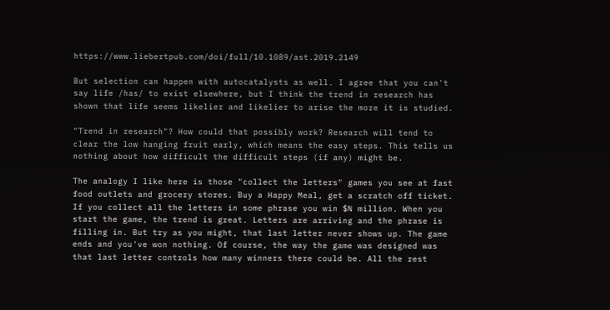https://www.liebertpub.com/doi/full/10.1089/ast.2019.2149

But selection can happen with autocatalysts as well. I agree that you can't say life /has/ to exist elsewhere, but I think the trend in research has shown that life seems likelier and likelier to arise the more it is studied.

"Trend in research"? How could that possibly work? Research will tend to clear the low hanging fruit early, which means the easy steps. This tells us nothing about how difficult the difficult steps (if any) might be.

The analogy I like here is those "collect the letters" games you see at fast food outlets and grocery stores. Buy a Happy Meal, get a scratch off ticket. If you collect all the letters in some phrase you win $N million. When you start the game, the trend is great. Letters are arriving and the phrase is filling in. But try as you might, that last letter never shows up. The game ends and you've won nothing. Of course, the way the game was designed was that last letter controls how many winners there could be. All the rest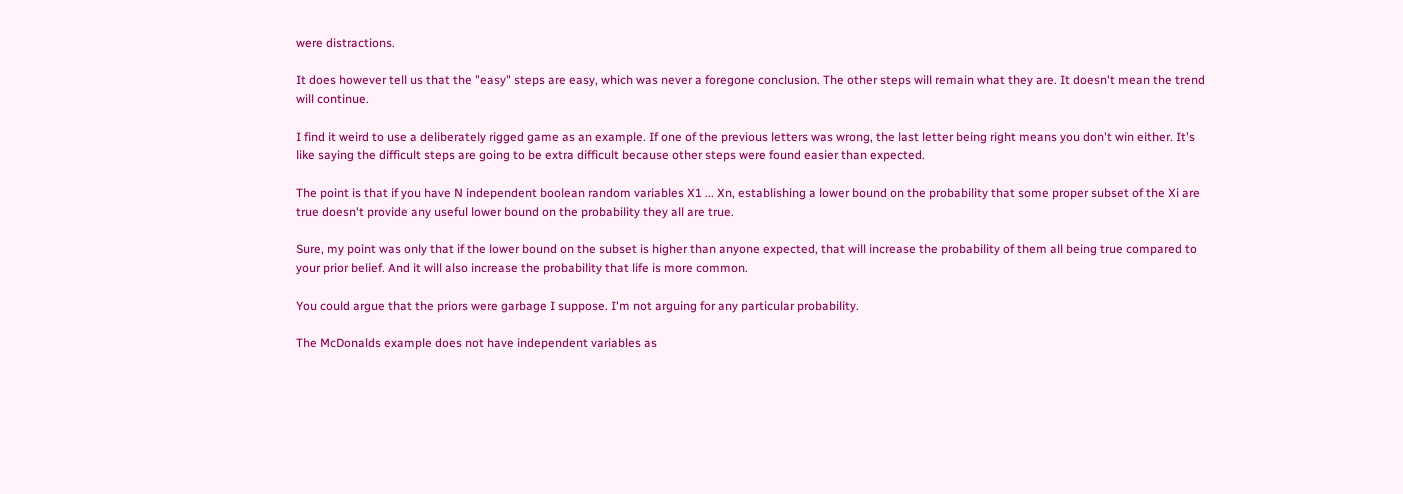were distractions.

It does however tell us that the "easy" steps are easy, which was never a foregone conclusion. The other steps will remain what they are. It doesn't mean the trend will continue.

I find it weird to use a deliberately rigged game as an example. If one of the previous letters was wrong, the last letter being right means you don't win either. It's like saying the difficult steps are going to be extra difficult because other steps were found easier than expected.

The point is that if you have N independent boolean random variables X1 ... Xn, establishing a lower bound on the probability that some proper subset of the Xi are true doesn't provide any useful lower bound on the probability they all are true.

Sure, my point was only that if the lower bound on the subset is higher than anyone expected, that will increase the probability of them all being true compared to your prior belief. And it will also increase the probability that life is more common.

You could argue that the priors were garbage I suppose. I'm not arguing for any particular probability.

The McDonalds example does not have independent variables as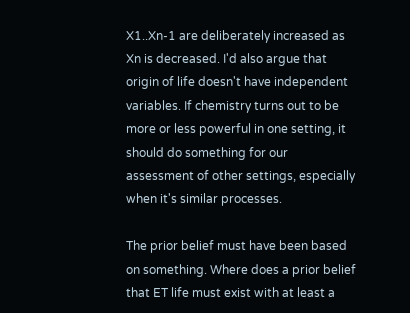X1..Xn-1 are deliberately increased as Xn is decreased. I'd also argue that origin of life doesn't have independent variables. If chemistry turns out to be more or less powerful in one setting, it should do something for our assessment of other settings, especially when it's similar processes.

The prior belief must have been based on something. Where does a prior belief that ET life must exist with at least a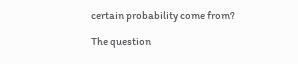certain probability come from?

The question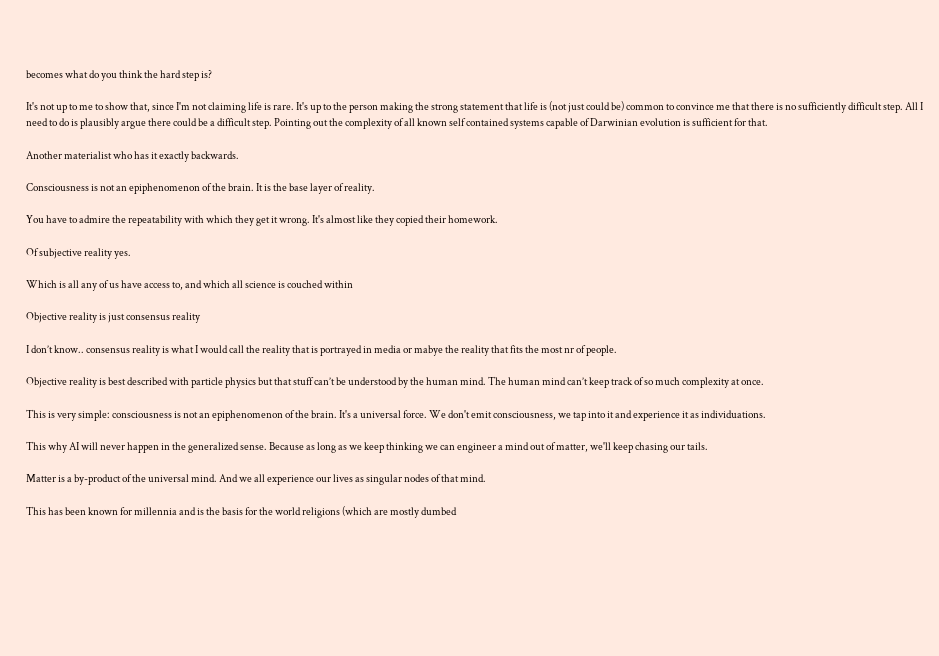becomes what do you think the hard step is?

It's not up to me to show that, since I'm not claiming life is rare. It's up to the person making the strong statement that life is (not just could be) common to convince me that there is no sufficiently difficult step. All I need to do is plausibly argue there could be a difficult step. Pointing out the complexity of all known self contained systems capable of Darwinian evolution is sufficient for that.

Another materialist who has it exactly backwards.

Consciousness is not an epiphenomenon of the brain. It is the base layer of reality.

You have to admire the repeatability with which they get it wrong. It's almost like they copied their homework.

Of subjective reality yes.

Which is all any of us have access to, and which all science is couched within

Objective reality is just consensus reality

I don’t know.. consensus reality is what I would call the reality that is portrayed in media or mabye the reality that fits the most nr of people.

Objective reality is best described with particle physics but that stuff can’t be understood by the human mind. The human mind can’t keep track of so much complexity at once.

This is very simple: consciousness is not an epiphenomenon of the brain. It's a universal force. We don't emit consciousness, we tap into it and experience it as individuations.

This why AI will never happen in the generalized sense. Because as long as we keep thinking we can engineer a mind out of matter, we'll keep chasing our tails.

Matter is a by-product of the universal mind. And we all experience our lives as singular nodes of that mind.

This has been known for millennia and is the basis for the world religions (which are mostly dumbed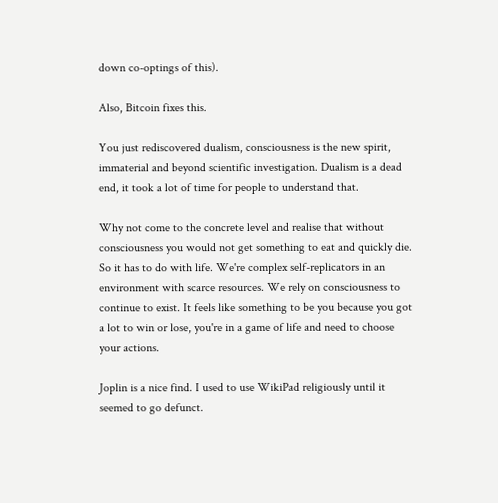down co-optings of this).

Also, Bitcoin fixes this.

You just rediscovered dualism, consciousness is the new spirit, immaterial and beyond scientific investigation. Dualism is a dead end, it took a lot of time for people to understand that.

Why not come to the concrete level and realise that without consciousness you would not get something to eat and quickly die. So it has to do with life. We're complex self-replicators in an environment with scarce resources. We rely on consciousness to continue to exist. It feels like something to be you because you got a lot to win or lose, you're in a game of life and need to choose your actions.

Joplin is a nice find. I used to use WikiPad religiously until it seemed to go defunct.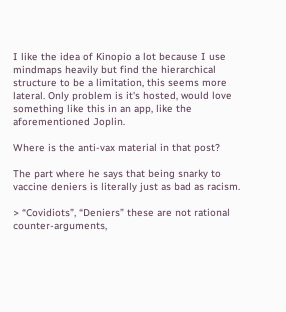I like the idea of Kinopio a lot because I use mindmaps heavily but find the hierarchical structure to be a limitation, this seems more lateral. Only problem is it's hosted, would love something like this in an app, like the aforementioned Joplin.

Where is the anti-vax material in that post?

The part where he says that being snarky to vaccine deniers is literally just as bad as racism.

> “Covidiots”, “Deniers” these are not rational counter-arguments,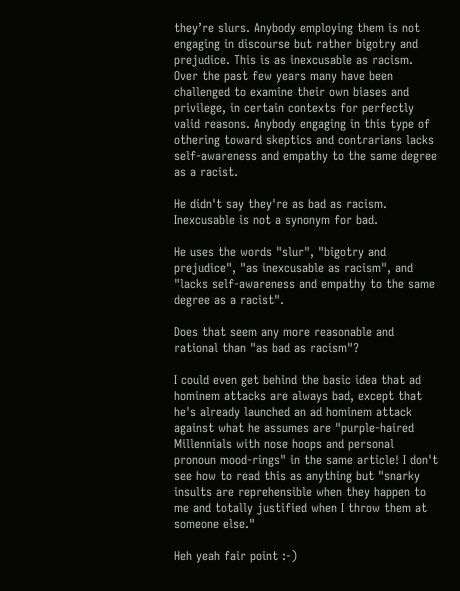they’re slurs. Anybody employing them is not engaging in discourse but rather bigotry and prejudice. This is as inexcusable as racism. Over the past few years many have been challenged to examine their own biases and privilege, in certain contexts for perfectly valid reasons. Anybody engaging in this type of othering toward skeptics and contrarians lacks self-awareness and empathy to the same degree as a racist.

He didn't say they're as bad as racism. Inexcusable is not a synonym for bad.

He uses the words "slur", "bigotry and prejudice", "as inexcusable as racism", and "lacks self-awareness and empathy to the same degree as a racist".

Does that seem any more reasonable and rational than "as bad as racism"?

I could even get behind the basic idea that ad hominem attacks are always bad, except that he's already launched an ad hominem attack against what he assumes are "purple-haired Millennials with nose hoops and personal pronoun mood-rings" in the same article! I don't see how to read this as anything but "snarky insults are reprehensible when they happen to me and totally justified when I throw them at someone else."

Heh yeah fair point :-)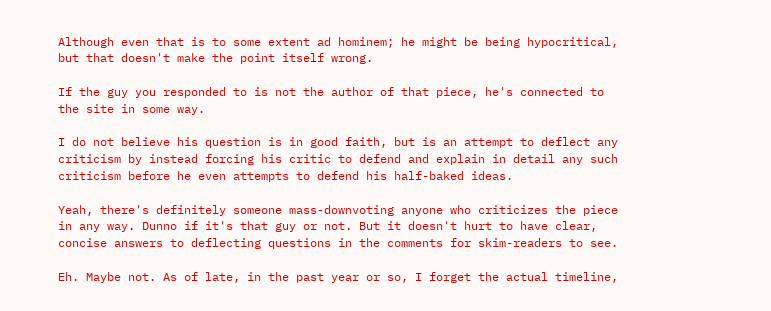Although even that is to some extent ad hominem; he might be being hypocritical, but that doesn't make the point itself wrong.

If the guy you responded to is not the author of that piece, he's connected to the site in some way.

I do not believe his question is in good faith, but is an attempt to deflect any criticism by instead forcing his critic to defend and explain in detail any such criticism before he even attempts to defend his half-baked ideas.

Yeah, there's definitely someone mass-downvoting anyone who criticizes the piece in any way. Dunno if it's that guy or not. But it doesn't hurt to have clear, concise answers to deflecting questions in the comments for skim-readers to see.

Eh. Maybe not. As of late, in the past year or so, I forget the actual timeline,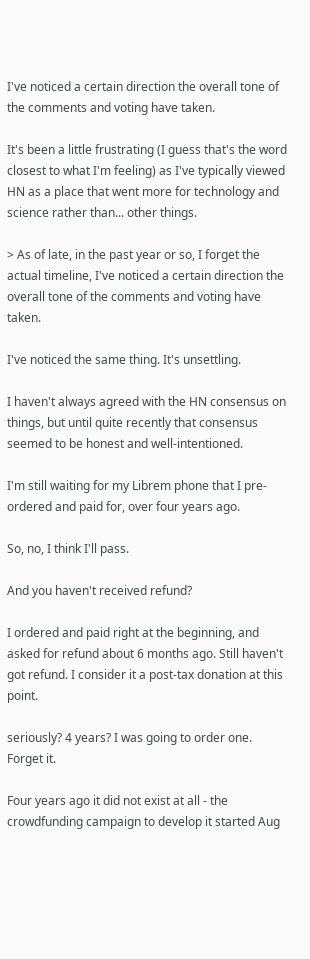I've noticed a certain direction the overall tone of the comments and voting have taken.

It's been a little frustrating (I guess that's the word closest to what I'm feeling) as I've typically viewed HN as a place that went more for technology and science rather than... other things.

> As of late, in the past year or so, I forget the actual timeline, I've noticed a certain direction the overall tone of the comments and voting have taken.

I've noticed the same thing. It's unsettling.

I haven't always agreed with the HN consensus on things, but until quite recently that consensus seemed to be honest and well-intentioned.

I'm still waiting for my Librem phone that I pre-ordered and paid for, over four years ago.

So, no, I think I'll pass.

And you haven't received refund?

I ordered and paid right at the beginning, and asked for refund about 6 months ago. Still haven't got refund. I consider it a post-tax donation at this point.

seriously? 4 years? I was going to order one. Forget it.

Four years ago it did not exist at all - the crowdfunding campaign to develop it started Aug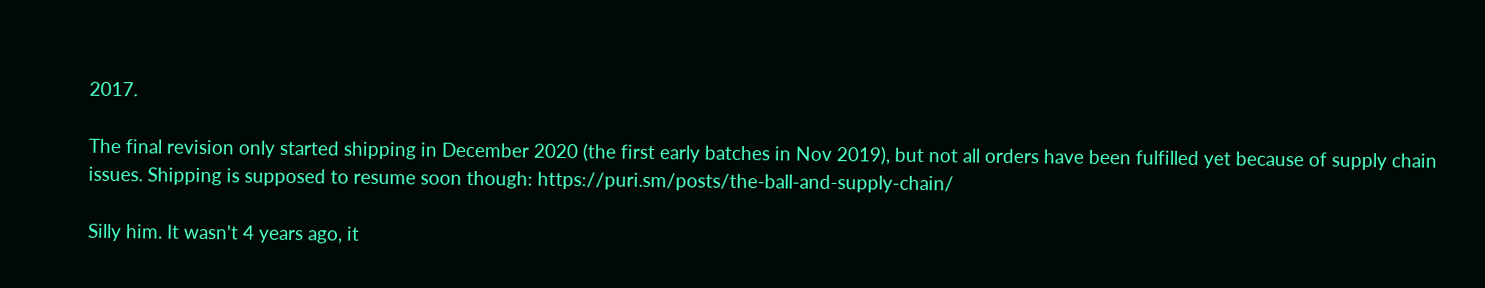2017.

The final revision only started shipping in December 2020 (the first early batches in Nov 2019), but not all orders have been fulfilled yet because of supply chain issues. Shipping is supposed to resume soon though: https://puri.sm/posts/the-ball-and-supply-chain/

Silly him. It wasn't 4 years ago, it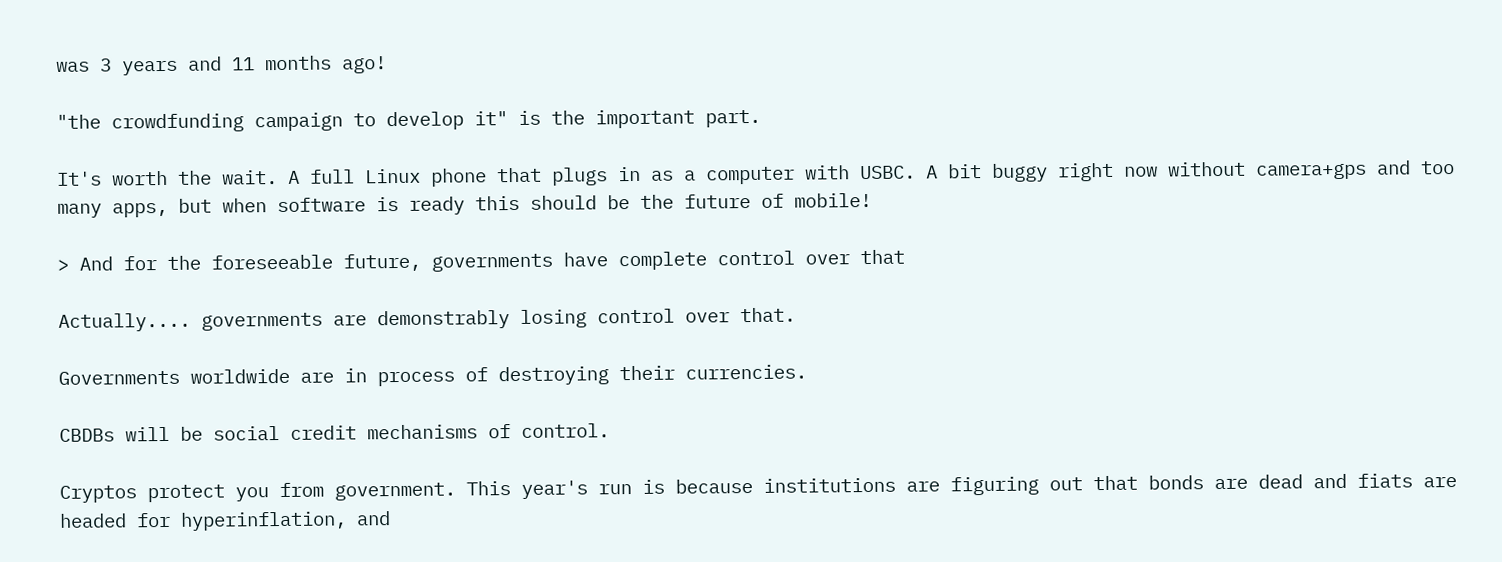was 3 years and 11 months ago!

"the crowdfunding campaign to develop it" is the important part.

It's worth the wait. A full Linux phone that plugs in as a computer with USBC. A bit buggy right now without camera+gps and too many apps, but when software is ready this should be the future of mobile!

> And for the foreseeable future, governments have complete control over that

Actually.... governments are demonstrably losing control over that.

Governments worldwide are in process of destroying their currencies.

CBDBs will be social credit mechanisms of control.

Cryptos protect you from government. This year's run is because institutions are figuring out that bonds are dead and fiats are headed for hyperinflation, and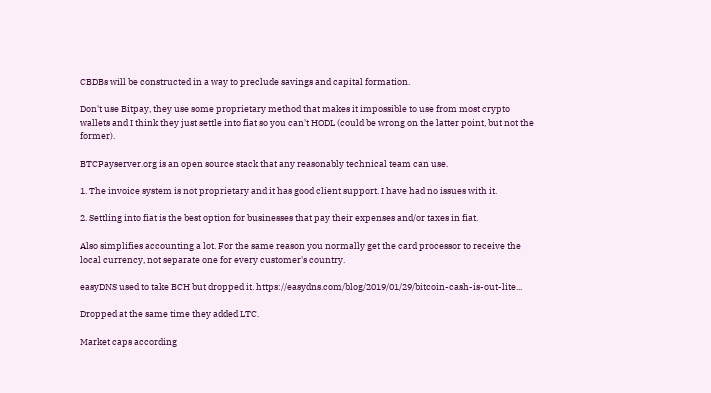CBDBs will be constructed in a way to preclude savings and capital formation.

Don't use Bitpay, they use some proprietary method that makes it impossible to use from most crypto wallets and I think they just settle into fiat so you can't HODL (could be wrong on the latter point, but not the former).

BTCPayserver.org is an open source stack that any reasonably technical team can use.

1. The invoice system is not proprietary and it has good client support. I have had no issues with it.

2. Settling into fiat is the best option for businesses that pay their expenses and/or taxes in fiat.

Also simplifies accounting a lot. For the same reason you normally get the card processor to receive the local currency, not separate one for every customer's country.

easyDNS used to take BCH but dropped it. https://easydns.com/blog/2019/01/29/bitcoin-cash-is-out-lite...

Dropped at the same time they added LTC.

Market caps according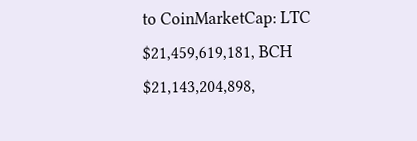to CoinMarketCap: LTC $21,459,619,181, BCH $21,143,204,898,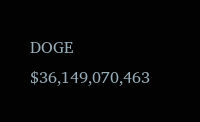DOGE $36,149,070,463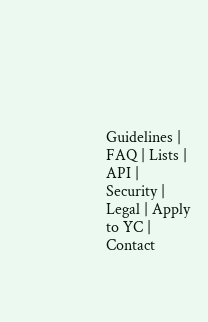Guidelines | FAQ | Lists | API | Security | Legal | Apply to YC | Contact